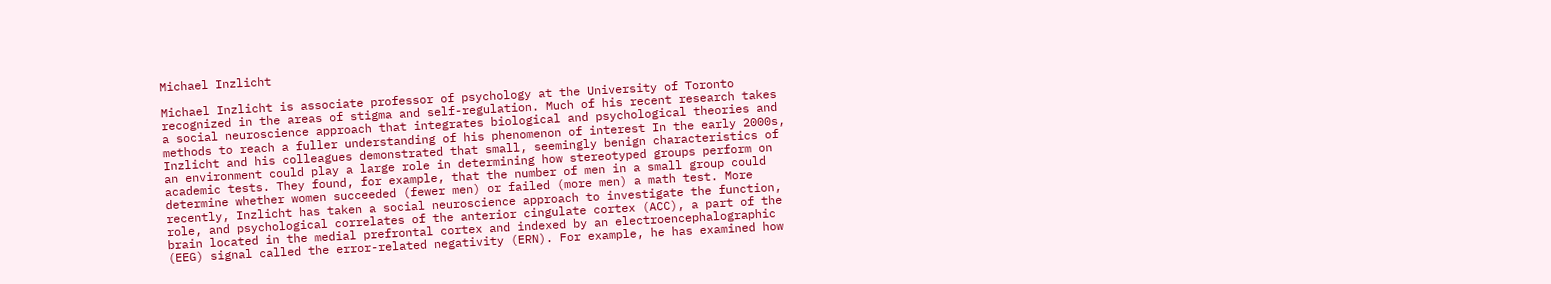Michael Inzlicht

Michael Inzlicht is associate professor of psychology at the University of Toronto recognized in the areas of stigma and self-regulation. Much of his recent research takes a social neuroscience approach that integrates biological and psychological theories and methods to reach a fuller understanding of his phenomenon of interest In the early 2000s, Inzlicht and his colleagues demonstrated that small, seemingly benign characteristics of an environment could play a large role in determining how stereotyped groups perform on academic tests. They found, for example, that the number of men in a small group could determine whether women succeeded (fewer men) or failed (more men) a math test. More recently, Inzlicht has taken a social neuroscience approach to investigate the function, role, and psychological correlates of the anterior cingulate cortex (ACC), a part of the brain located in the medial prefrontal cortex and indexed by an electroencephalographic (EEG) signal called the error-related negativity (ERN). For example, he has examined how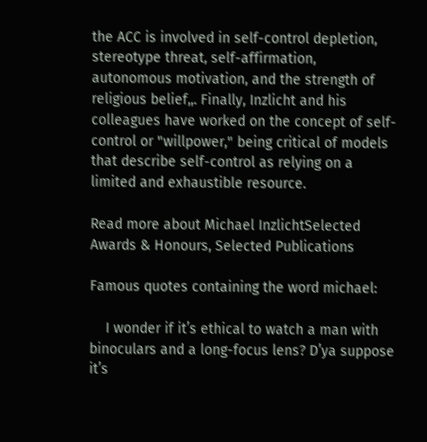the ACC is involved in self-control depletion, stereotype threat, self-affirmation, autonomous motivation, and the strength of religious belief,,. Finally, Inzlicht and his colleagues have worked on the concept of self-control or "willpower," being critical of models that describe self-control as relying on a limited and exhaustible resource.

Read more about Michael InzlichtSelected Awards & Honours, Selected Publications

Famous quotes containing the word michael:

    I wonder if it’s ethical to watch a man with binoculars and a long-focus lens? D’ya suppose it’s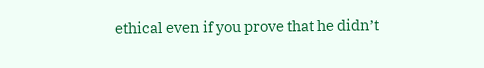ethical even if you prove that he didn’t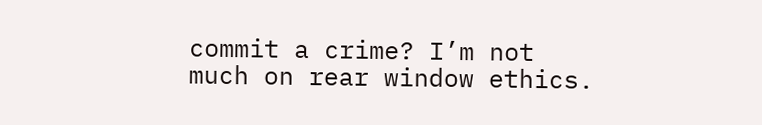commit a crime? I’m not much on rear window ethics.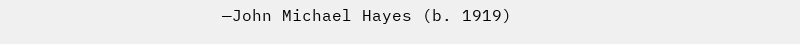—John Michael Hayes (b. 1919)